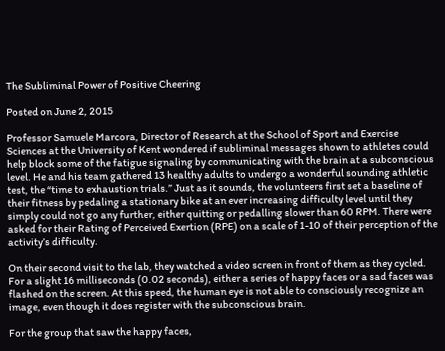The Subliminal Power of Positive Cheering

Posted on June 2, 2015

Professor Samuele Marcora, Director of Research at the School of Sport and Exercise Sciences at the University of Kent wondered if subliminal messages shown to athletes could help block some of the fatigue signaling by communicating with the brain at a subconscious level. He and his team gathered 13 healthy adults to undergo a wonderful sounding athletic test, the “time to exhaustion trials.” Just as it sounds, the volunteers first set a baseline of their fitness by pedaling a stationary bike at an ever increasing difficulty level until they simply could not go any further, either quitting or pedalling slower than 60 RPM. There were asked for their Rating of Perceived Exertion (RPE) on a scale of 1-10 of their perception of the activity’s difficulty.

On their second visit to the lab, they watched a video screen in front of them as they cycled. For a slight 16 milliseconds (0.02 seconds), either a series of happy faces or a sad faces was flashed on the screen. At this speed, the human eye is not able to consciously recognize an image, even though it does register with the subconscious brain.

For the group that saw the happy faces,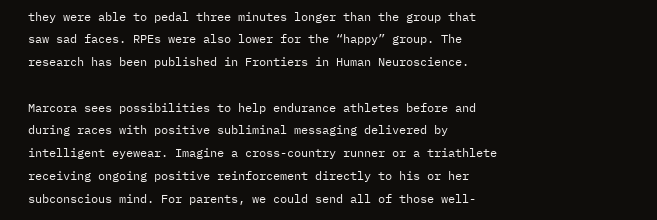they were able to pedal three minutes longer than the group that saw sad faces. RPEs were also lower for the “happy” group. The research has been published in Frontiers in Human Neuroscience.

Marcora sees possibilities to help endurance athletes before and during races with positive subliminal messaging delivered by intelligent eyewear. Imagine a cross-country runner or a triathlete receiving ongoing positive reinforcement directly to his or her subconscious mind. For parents, we could send all of those well-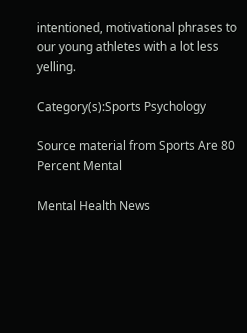intentioned, motivational phrases to our young athletes with a lot less yelling.

Category(s):Sports Psychology

Source material from Sports Are 80 Percent Mental

Mental Health News